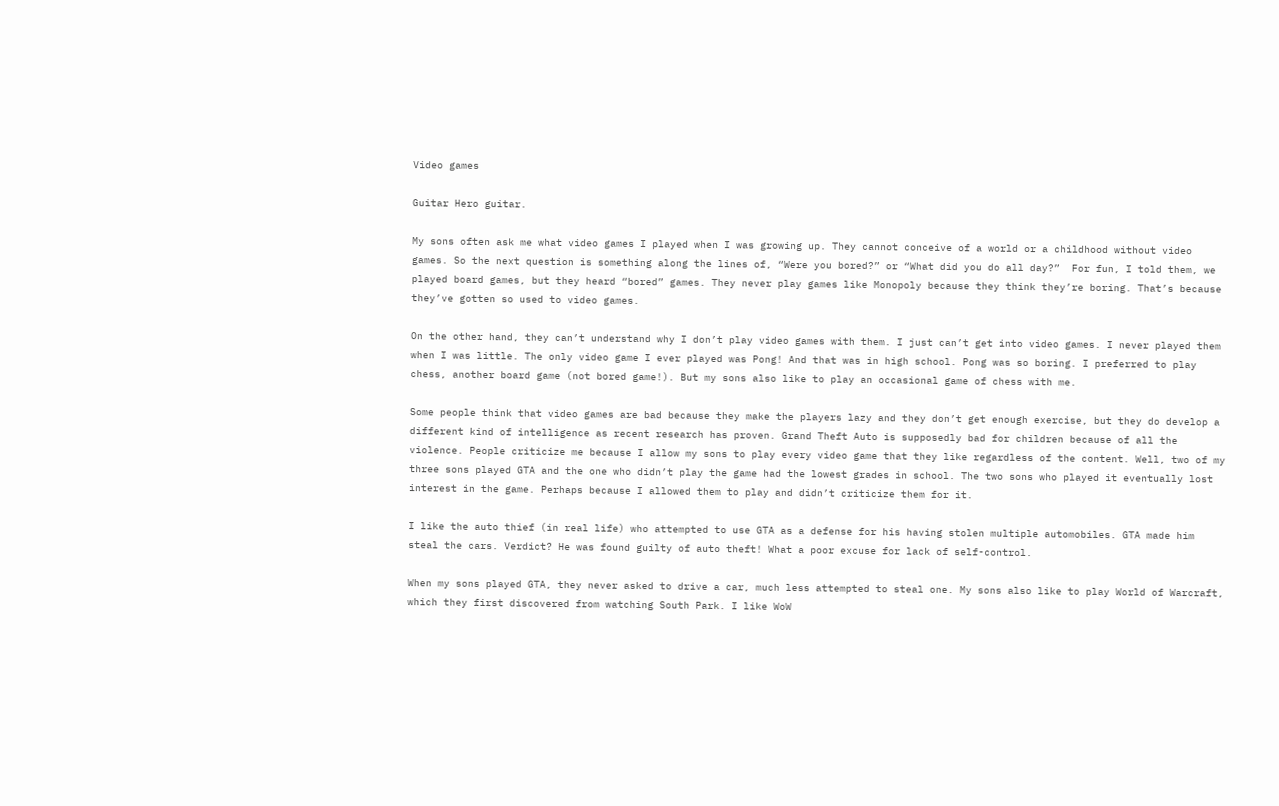Video games

Guitar Hero guitar.

My sons often ask me what video games I played when I was growing up. They cannot conceive of a world or a childhood without video games. So the next question is something along the lines of, “Were you bored?” or “What did you do all day?”  For fun, I told them, we played board games, but they heard “bored” games. They never play games like Monopoly because they think they’re boring. That’s because they’ve gotten so used to video games.

On the other hand, they can’t understand why I don’t play video games with them. I just can’t get into video games. I never played them when I was little. The only video game I ever played was Pong! And that was in high school. Pong was so boring. I preferred to play chess, another board game (not bored game!). But my sons also like to play an occasional game of chess with me.

Some people think that video games are bad because they make the players lazy and they don’t get enough exercise, but they do develop a different kind of intelligence as recent research has proven. Grand Theft Auto is supposedly bad for children because of all the violence. People criticize me because I allow my sons to play every video game that they like regardless of the content. Well, two of my three sons played GTA and the one who didn’t play the game had the lowest grades in school. The two sons who played it eventually lost interest in the game. Perhaps because I allowed them to play and didn’t criticize them for it.

I like the auto thief (in real life) who attempted to use GTA as a defense for his having stolen multiple automobiles. GTA made him steal the cars. Verdict? He was found guilty of auto theft! What a poor excuse for lack of self-control.

When my sons played GTA, they never asked to drive a car, much less attempted to steal one. My sons also like to play World of Warcraft, which they first discovered from watching South Park. I like WoW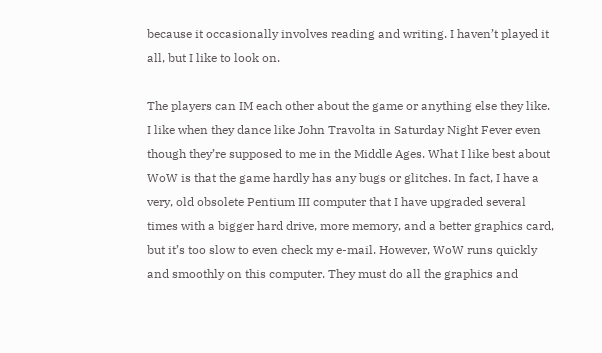because it occasionally involves reading and writing. I haven’t played it all, but I like to look on.

The players can IM each other about the game or anything else they like. I like when they dance like John Travolta in Saturday Night Fever even though they’re supposed to me in the Middle Ages. What I like best about WoW is that the game hardly has any bugs or glitches. In fact, I have a very, old obsolete Pentium III computer that I have upgraded several times with a bigger hard drive, more memory, and a better graphics card, but it’s too slow to even check my e-mail. However, WoW runs quickly and smoothly on this computer. They must do all the graphics and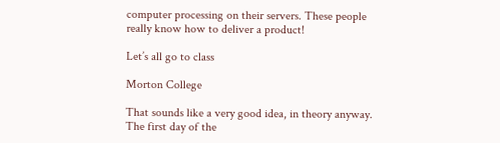computer processing on their servers. These people really know how to deliver a product!

Let’s all go to class

Morton College

That sounds like a very good idea, in theory anyway. The first day of the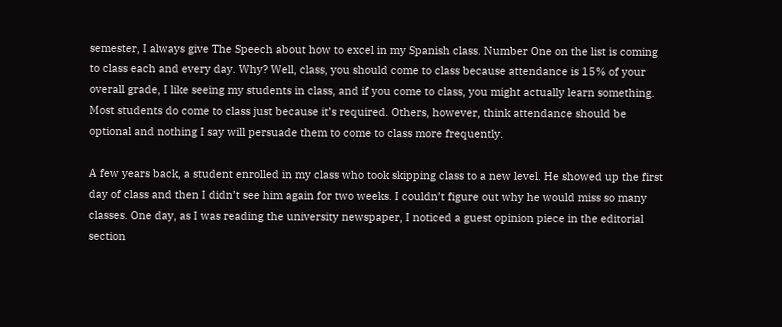semester, I always give The Speech about how to excel in my Spanish class. Number One on the list is coming to class each and every day. Why? Well, class, you should come to class because attendance is 15% of your overall grade, I like seeing my students in class, and if you come to class, you might actually learn something. Most students do come to class just because it’s required. Others, however, think attendance should be optional and nothing I say will persuade them to come to class more frequently.

A few years back, a student enrolled in my class who took skipping class to a new level. He showed up the first day of class and then I didn’t see him again for two weeks. I couldn’t figure out why he would miss so many classes. One day, as I was reading the university newspaper, I noticed a guest opinion piece in the editorial section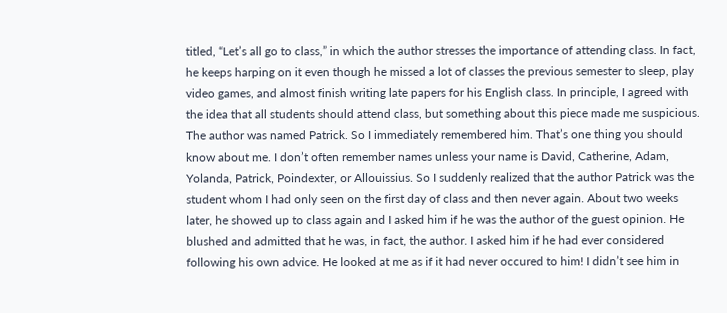titled, “Let’s all go to class,” in which the author stresses the importance of attending class. In fact, he keeps harping on it even though he missed a lot of classes the previous semester to sleep, play video games, and almost finish writing late papers for his English class. In principle, I agreed with the idea that all students should attend class, but something about this piece made me suspicious. The author was named Patrick. So I immediately remembered him. That’s one thing you should know about me. I don’t often remember names unless your name is David, Catherine, Adam, Yolanda, Patrick, Poindexter, or Allouissius. So I suddenly realized that the author Patrick was the student whom I had only seen on the first day of class and then never again. About two weeks later, he showed up to class again and I asked him if he was the author of the guest opinion. He blushed and admitted that he was, in fact, the author. I asked him if he had ever considered following his own advice. He looked at me as if it had never occured to him! I didn’t see him in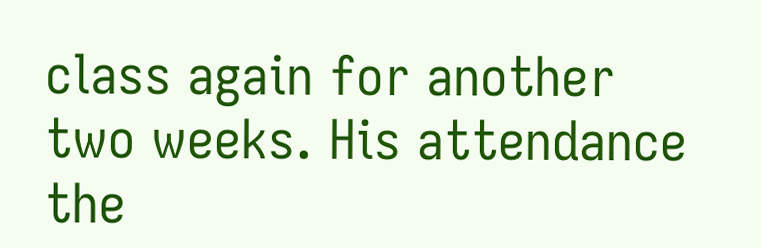class again for another two weeks. His attendance the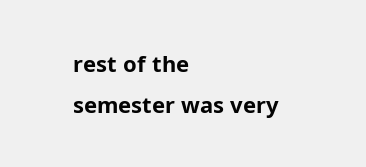rest of the semester was very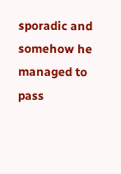sporadic and somehow he managed to pass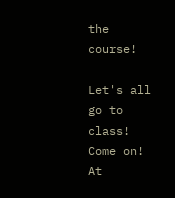the course!

Let's all go to class! Come on! At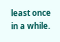least once in a while.